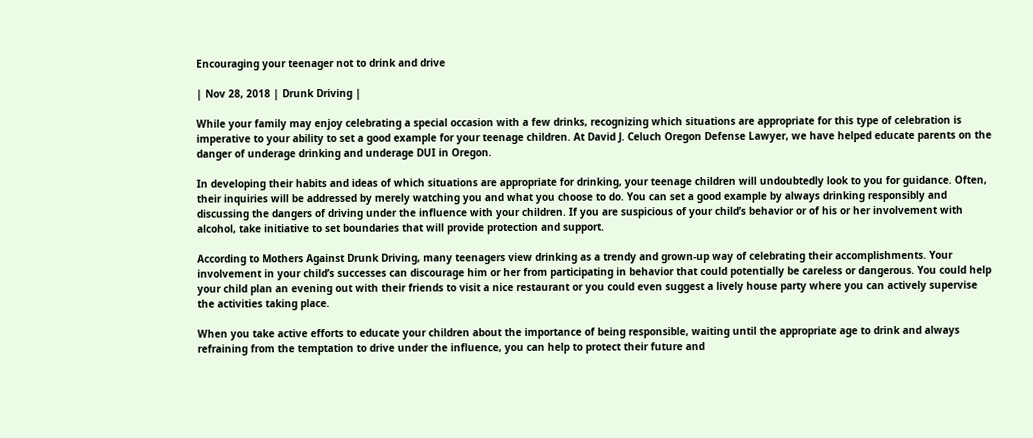Encouraging your teenager not to drink and drive

| Nov 28, 2018 | Drunk Driving |

While your family may enjoy celebrating a special occasion with a few drinks, recognizing which situations are appropriate for this type of celebration is imperative to your ability to set a good example for your teenage children. At David J. Celuch Oregon Defense Lawyer, we have helped educate parents on the danger of underage drinking and underage DUI in Oregon.

In developing their habits and ideas of which situations are appropriate for drinking, your teenage children will undoubtedly look to you for guidance. Often, their inquiries will be addressed by merely watching you and what you choose to do. You can set a good example by always drinking responsibly and discussing the dangers of driving under the influence with your children. If you are suspicious of your child’s behavior or of his or her involvement with alcohol, take initiative to set boundaries that will provide protection and support.

According to Mothers Against Drunk Driving, many teenagers view drinking as a trendy and grown-up way of celebrating their accomplishments. Your involvement in your child’s successes can discourage him or her from participating in behavior that could potentially be careless or dangerous. You could help your child plan an evening out with their friends to visit a nice restaurant or you could even suggest a lively house party where you can actively supervise the activities taking place.

When you take active efforts to educate your children about the importance of being responsible, waiting until the appropriate age to drink and always refraining from the temptation to drive under the influence, you can help to protect their future and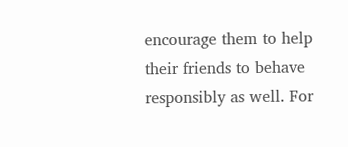encourage them to help their friends to behave responsibly as well. For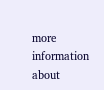more information about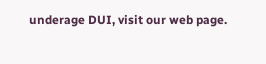underage DUI, visit our web page.